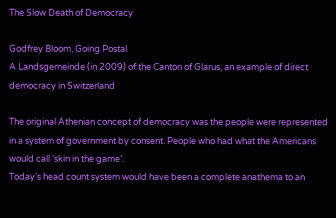The Slow Death of Democracy

Godfrey Bloom, Going Postal
A Landsgemeinde (in 2009) of the Canton of Glarus, an example of direct democracy in Switzerland

The original Athenian concept of democracy was the people were represented in a system of government by consent. People who had what the Americans would call ‘skin in the game’.
Today’s head count system would have been a complete anathema to an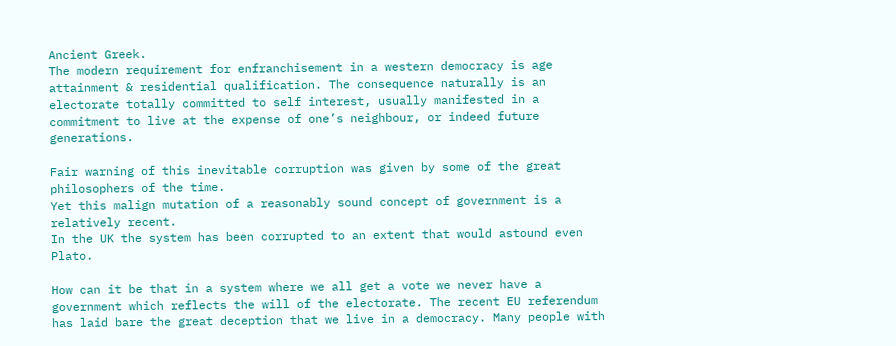Ancient Greek.
The modern requirement for enfranchisement in a western democracy is age attainment & residential qualification. The consequence naturally is an electorate totally committed to self interest, usually manifested in a commitment to live at the expense of one’s neighbour, or indeed future generations.

Fair warning of this inevitable corruption was given by some of the great philosophers of the time.
Yet this malign mutation of a reasonably sound concept of government is a relatively recent.
In the UK the system has been corrupted to an extent that would astound even Plato.

How can it be that in a system where we all get a vote we never have a government which reflects the will of the electorate. The recent EU referendum has laid bare the great deception that we live in a democracy. Many people with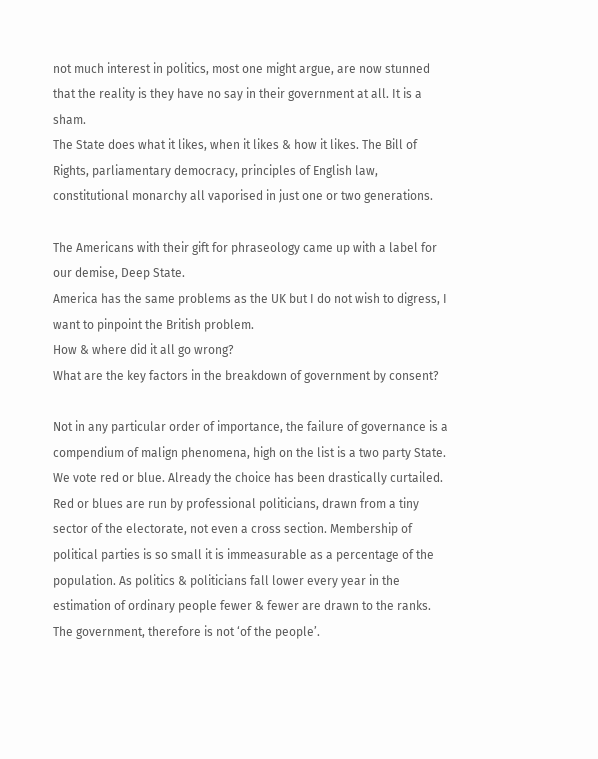not much interest in politics, most one might argue, are now stunned that the reality is they have no say in their government at all. It is a sham.
The State does what it likes, when it likes & how it likes. The Bill of Rights, parliamentary democracy, principles of English law, constitutional monarchy all vaporised in just one or two generations.

The Americans with their gift for phraseology came up with a label for our demise, Deep State.
America has the same problems as the UK but I do not wish to digress, I want to pinpoint the British problem.
How & where did it all go wrong?
What are the key factors in the breakdown of government by consent?

Not in any particular order of importance, the failure of governance is a compendium of malign phenomena, high on the list is a two party State. We vote red or blue. Already the choice has been drastically curtailed. Red or blues are run by professional politicians, drawn from a tiny sector of the electorate, not even a cross section. Membership of political parties is so small it is immeasurable as a percentage of the population. As politics & politicians fall lower every year in the estimation of ordinary people fewer & fewer are drawn to the ranks.
The government, therefore is not ‘of the people’.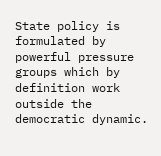State policy is formulated by powerful pressure groups which by definition work outside the democratic dynamic.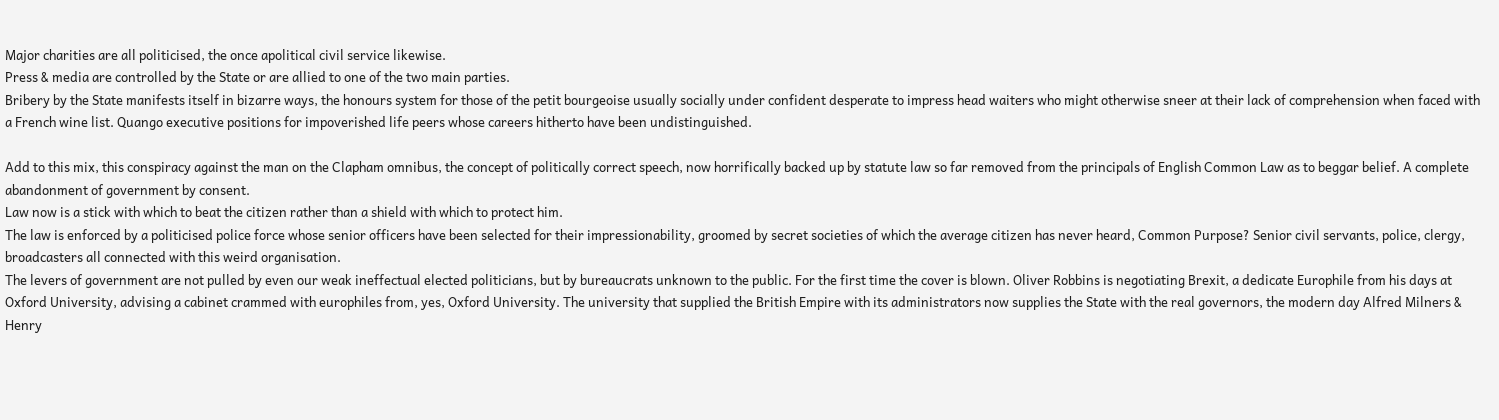Major charities are all politicised, the once apolitical civil service likewise.
Press & media are controlled by the State or are allied to one of the two main parties.
Bribery by the State manifests itself in bizarre ways, the honours system for those of the petit bourgeoise usually socially under confident desperate to impress head waiters who might otherwise sneer at their lack of comprehension when faced with a French wine list. Quango executive positions for impoverished life peers whose careers hitherto have been undistinguished.

Add to this mix, this conspiracy against the man on the Clapham omnibus, the concept of politically correct speech, now horrifically backed up by statute law so far removed from the principals of English Common Law as to beggar belief. A complete abandonment of government by consent.
Law now is a stick with which to beat the citizen rather than a shield with which to protect him.
The law is enforced by a politicised police force whose senior officers have been selected for their impressionability, groomed by secret societies of which the average citizen has never heard, Common Purpose? Senior civil servants, police, clergy, broadcasters all connected with this weird organisation.
The levers of government are not pulled by even our weak ineffectual elected politicians, but by bureaucrats unknown to the public. For the first time the cover is blown. Oliver Robbins is negotiating Brexit, a dedicate Europhile from his days at Oxford University, advising a cabinet crammed with europhiles from, yes, Oxford University. The university that supplied the British Empire with its administrators now supplies the State with the real governors, the modern day Alfred Milners & Henry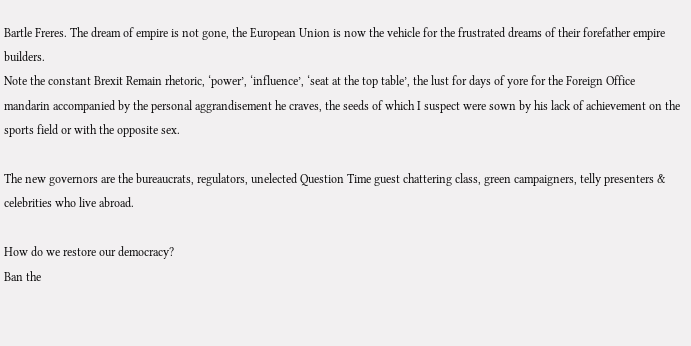Bartle Freres. The dream of empire is not gone, the European Union is now the vehicle for the frustrated dreams of their forefather empire builders.
Note the constant Brexit Remain rhetoric, ‘power’, ‘influence’, ‘seat at the top table’, the lust for days of yore for the Foreign Office mandarin accompanied by the personal aggrandisement he craves, the seeds of which I suspect were sown by his lack of achievement on the sports field or with the opposite sex.

The new governors are the bureaucrats, regulators, unelected Question Time guest chattering class, green campaigners, telly presenters & celebrities who live abroad.

How do we restore our democracy?
Ban the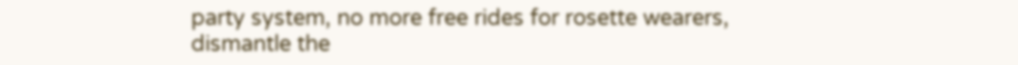party system, no more free rides for rosette wearers, dismantle the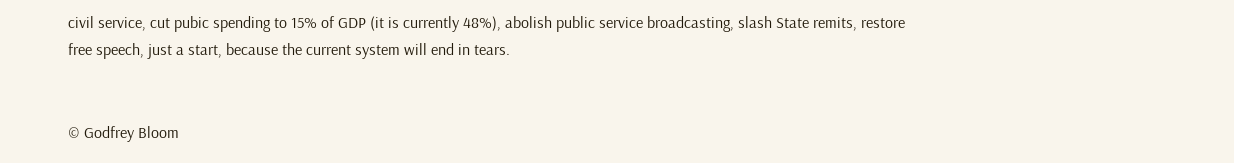civil service, cut pubic spending to 15% of GDP (it is currently 48%), abolish public service broadcasting, slash State remits, restore free speech, just a start, because the current system will end in tears.


© Godfrey Bloom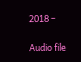2018 –

Audio file